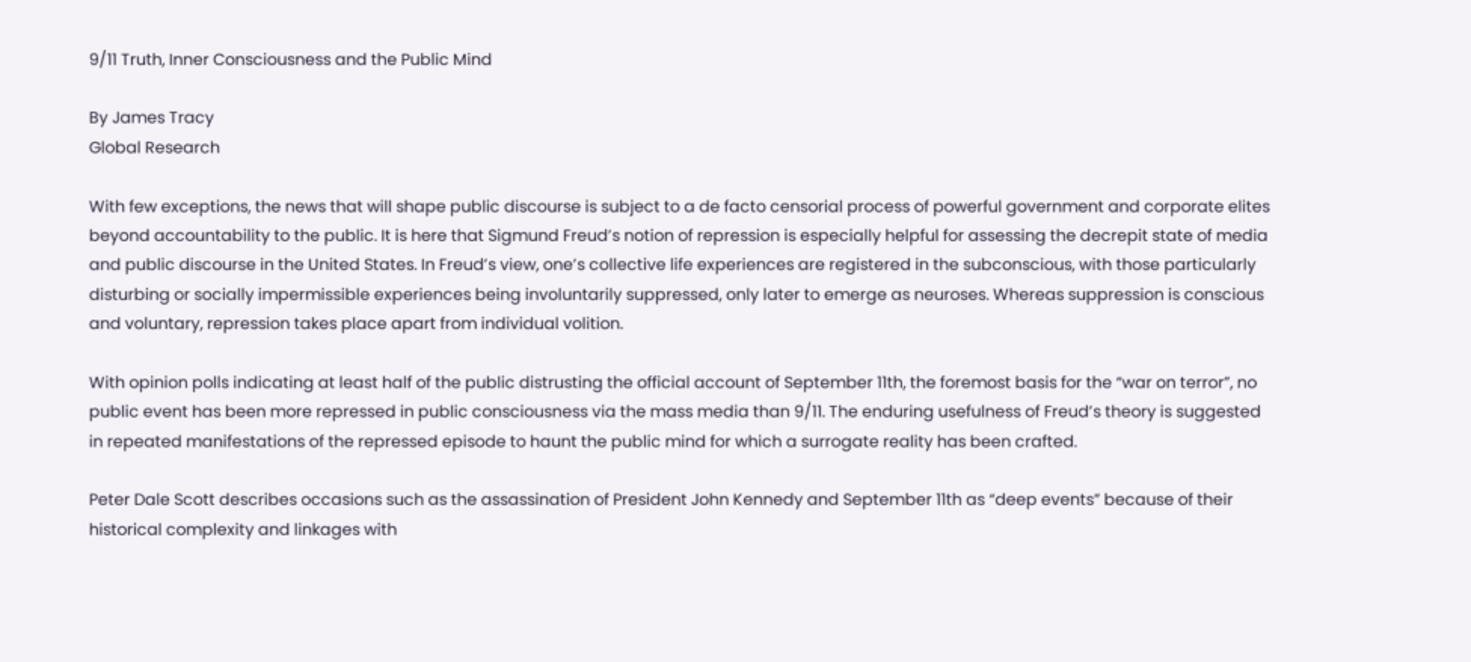9/11 Truth, Inner Consciousness and the Public Mind

By James Tracy
Global Research

With few exceptions, the news that will shape public discourse is subject to a de facto censorial process of powerful government and corporate elites beyond accountability to the public. It is here that Sigmund Freud’s notion of repression is especially helpful for assessing the decrepit state of media and public discourse in the United States. In Freud’s view, one’s collective life experiences are registered in the subconscious, with those particularly disturbing or socially impermissible experiences being involuntarily suppressed, only later to emerge as neuroses. Whereas suppression is conscious and voluntary, repression takes place apart from individual volition.

With opinion polls indicating at least half of the public distrusting the official account of September 11th, the foremost basis for the “war on terror”, no public event has been more repressed in public consciousness via the mass media than 9/11. The enduring usefulness of Freud’s theory is suggested in repeated manifestations of the repressed episode to haunt the public mind for which a surrogate reality has been crafted.

Peter Dale Scott describes occasions such as the assassination of President John Kennedy and September 11th as “deep events” because of their historical complexity and linkages with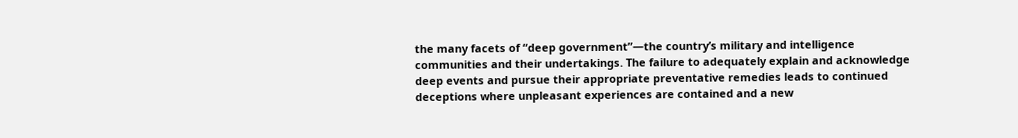the many facets of “deep government”—the country’s military and intelligence communities and their undertakings. The failure to adequately explain and acknowledge deep events and pursue their appropriate preventative remedies leads to continued deceptions where unpleasant experiences are contained and a new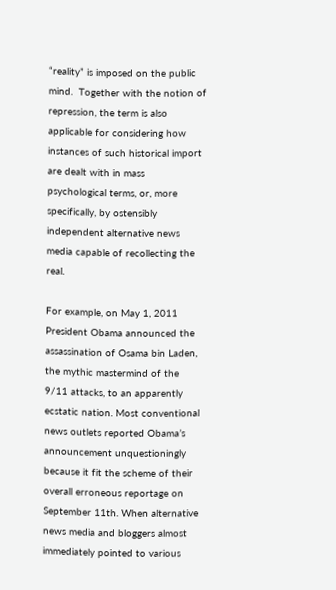“reality” is imposed on the public mind.  Together with the notion of repression, the term is also applicable for considering how instances of such historical import are dealt with in mass psychological terms, or, more specifically, by ostensibly independent alternative news media capable of recollecting the real.

For example, on May 1, 2011 President Obama announced the assassination of Osama bin Laden, the mythic mastermind of the 9/11 attacks, to an apparently ecstatic nation. Most conventional news outlets reported Obama’s announcement unquestioningly because it fit the scheme of their overall erroneous reportage on September 11th. When alternative news media and bloggers almost immediately pointed to various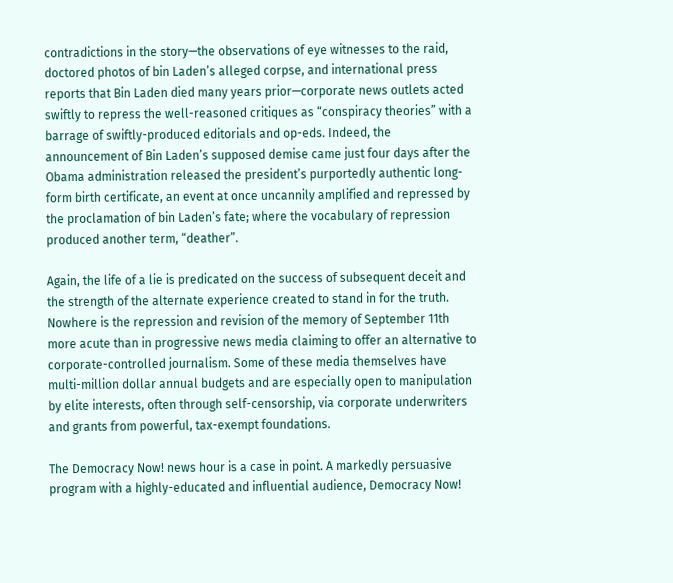contradictions in the story—the observations of eye witnesses to the raid, doctored photos of bin Laden’s alleged corpse, and international press reports that Bin Laden died many years prior—corporate news outlets acted swiftly to repress the well-reasoned critiques as “conspiracy theories” with a barrage of swiftly-produced editorials and op-eds. Indeed, the announcement of Bin Laden’s supposed demise came just four days after the Obama administration released the president’s purportedly authentic long-form birth certificate, an event at once uncannily amplified and repressed by the proclamation of bin Laden’s fate; where the vocabulary of repression produced another term, “deather”.

Again, the life of a lie is predicated on the success of subsequent deceit and the strength of the alternate experience created to stand in for the truth. Nowhere is the repression and revision of the memory of September 11th more acute than in progressive news media claiming to offer an alternative to corporate-controlled journalism. Some of these media themselves have multi-million dollar annual budgets and are especially open to manipulation by elite interests, often through self-censorship, via corporate underwriters and grants from powerful, tax-exempt foundations.

The Democracy Now! news hour is a case in point. A markedly persuasive program with a highly-educated and influential audience, Democracy Now!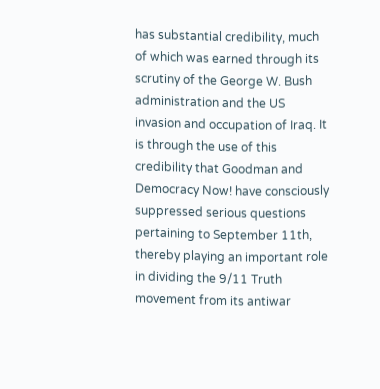has substantial credibility, much of which was earned through its scrutiny of the George W. Bush administration and the US invasion and occupation of Iraq. It is through the use of this credibility that Goodman and Democracy Now! have consciously suppressed serious questions pertaining to September 11th, thereby playing an important role in dividing the 9/11 Truth movement from its antiwar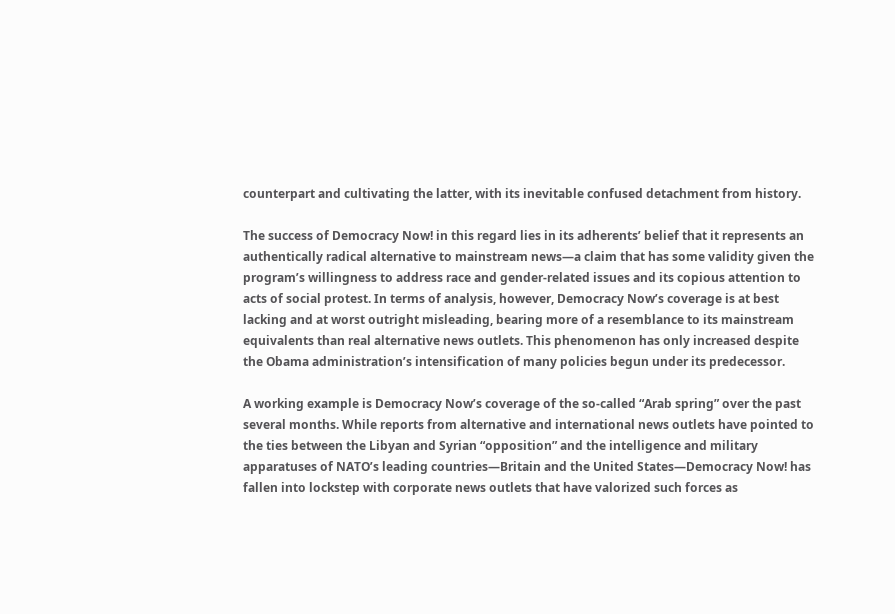counterpart and cultivating the latter, with its inevitable confused detachment from history.

The success of Democracy Now! in this regard lies in its adherents’ belief that it represents an authentically radical alternative to mainstream news—a claim that has some validity given the program’s willingness to address race and gender-related issues and its copious attention to acts of social protest. In terms of analysis, however, Democracy Now’s coverage is at best lacking and at worst outright misleading, bearing more of a resemblance to its mainstream equivalents than real alternative news outlets. This phenomenon has only increased despite the Obama administration’s intensification of many policies begun under its predecessor.

A working example is Democracy Now’s coverage of the so-called “Arab spring” over the past several months. While reports from alternative and international news outlets have pointed to the ties between the Libyan and Syrian “opposition” and the intelligence and military apparatuses of NATO’s leading countries—Britain and the United States—Democracy Now! has fallen into lockstep with corporate news outlets that have valorized such forces as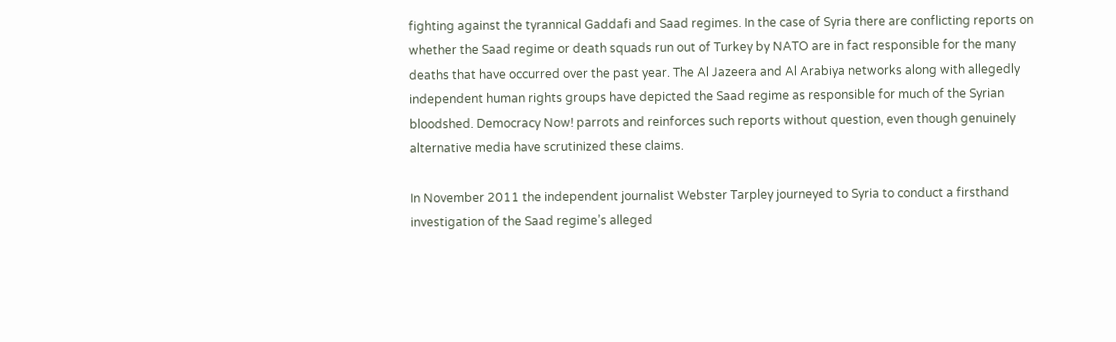fighting against the tyrannical Gaddafi and Saad regimes. In the case of Syria there are conflicting reports on whether the Saad regime or death squads run out of Turkey by NATO are in fact responsible for the many deaths that have occurred over the past year. The Al Jazeera and Al Arabiya networks along with allegedly independent human rights groups have depicted the Saad regime as responsible for much of the Syrian bloodshed. Democracy Now! parrots and reinforces such reports without question, even though genuinely alternative media have scrutinized these claims.

In November 2011 the independent journalist Webster Tarpley journeyed to Syria to conduct a firsthand investigation of the Saad regime’s alleged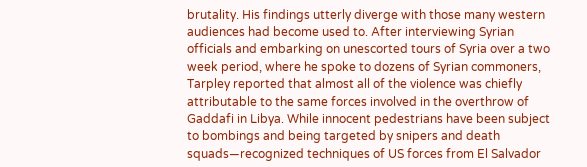brutality. His findings utterly diverge with those many western audiences had become used to. After interviewing Syrian officials and embarking on unescorted tours of Syria over a two week period, where he spoke to dozens of Syrian commoners, Tarpley reported that almost all of the violence was chiefly attributable to the same forces involved in the overthrow of Gaddafi in Libya. While innocent pedestrians have been subject to bombings and being targeted by snipers and death squads—recognized techniques of US forces from El Salvador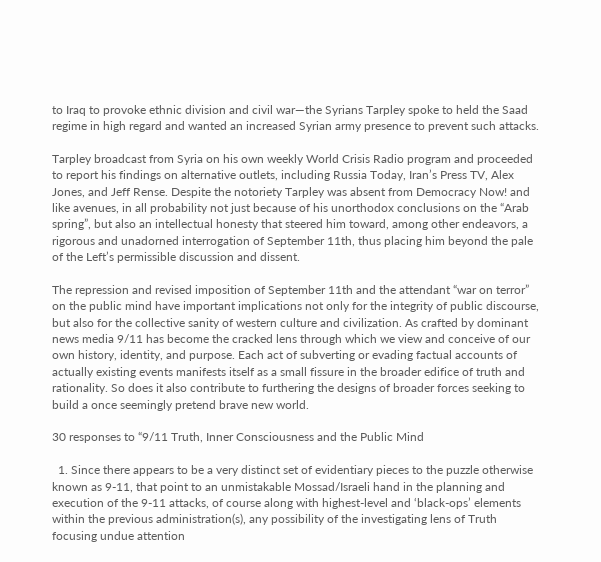to Iraq to provoke ethnic division and civil war—the Syrians Tarpley spoke to held the Saad regime in high regard and wanted an increased Syrian army presence to prevent such attacks.

Tarpley broadcast from Syria on his own weekly World Crisis Radio program and proceeded to report his findings on alternative outlets, including Russia Today, Iran’s Press TV, Alex Jones, and Jeff Rense. Despite the notoriety Tarpley was absent from Democracy Now! and like avenues, in all probability not just because of his unorthodox conclusions on the “Arab spring”, but also an intellectual honesty that steered him toward, among other endeavors, a rigorous and unadorned interrogation of September 11th, thus placing him beyond the pale of the Left’s permissible discussion and dissent.

The repression and revised imposition of September 11th and the attendant “war on terror” on the public mind have important implications not only for the integrity of public discourse, but also for the collective sanity of western culture and civilization. As crafted by dominant news media 9/11 has become the cracked lens through which we view and conceive of our own history, identity, and purpose. Each act of subverting or evading factual accounts of actually existing events manifests itself as a small fissure in the broader edifice of truth and rationality. So does it also contribute to furthering the designs of broader forces seeking to build a once seemingly pretend brave new world.

30 responses to “9/11 Truth, Inner Consciousness and the Public Mind

  1. Since there appears to be a very distinct set of evidentiary pieces to the puzzle otherwise known as 9-11, that point to an unmistakable Mossad/Israeli hand in the planning and execution of the 9-11 attacks, of course along with highest-level and ‘black-ops’ elements within the previous administration(s), any possibility of the investigating lens of Truth focusing undue attention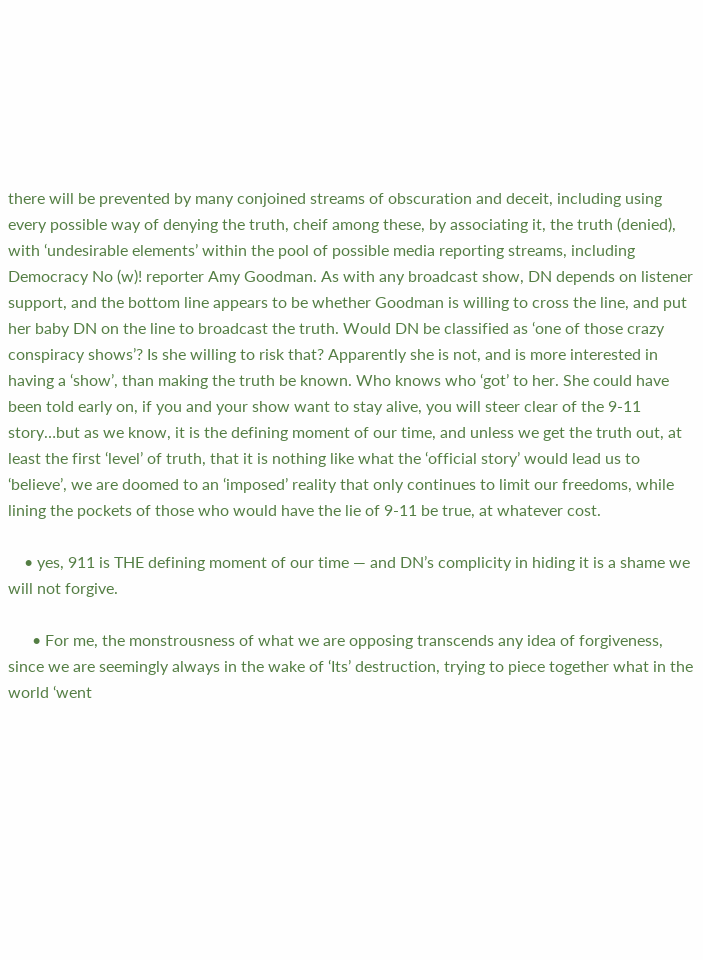there will be prevented by many conjoined streams of obscuration and deceit, including using every possible way of denying the truth, cheif among these, by associating it, the truth (denied), with ‘undesirable elements’ within the pool of possible media reporting streams, including Democracy No (w)! reporter Amy Goodman. As with any broadcast show, DN depends on listener support, and the bottom line appears to be whether Goodman is willing to cross the line, and put her baby DN on the line to broadcast the truth. Would DN be classified as ‘one of those crazy conspiracy shows’? Is she willing to risk that? Apparently she is not, and is more interested in having a ‘show’, than making the truth be known. Who knows who ‘got’ to her. She could have been told early on, if you and your show want to stay alive, you will steer clear of the 9-11 story…but as we know, it is the defining moment of our time, and unless we get the truth out, at least the first ‘level’ of truth, that it is nothing like what the ‘official story’ would lead us to ‘believe’, we are doomed to an ‘imposed’ reality that only continues to limit our freedoms, while lining the pockets of those who would have the lie of 9-11 be true, at whatever cost.

    • yes, 911 is THE defining moment of our time — and DN’s complicity in hiding it is a shame we will not forgive.

      • For me, the monstrousness of what we are opposing transcends any idea of forgiveness, since we are seemingly always in the wake of ‘Its’ destruction, trying to piece together what in the world ‘went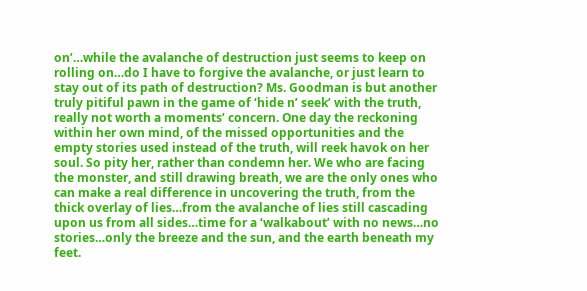on’…while the avalanche of destruction just seems to keep on rolling on…do I have to forgive the avalanche, or just learn to stay out of its path of destruction? Ms. Goodman is but another truly pitiful pawn in the game of ‘hide n’ seek’ with the truth, really not worth a moments’ concern. One day the reckoning within her own mind, of the missed opportunities and the empty stories used instead of the truth, will reek havok on her soul. So pity her, rather than condemn her. We who are facing the monster, and still drawing breath, we are the only ones who can make a real difference in uncovering the truth, from the thick overlay of lies…from the avalanche of lies still cascading upon us from all sides…time for a ‘walkabout’ with no news…no stories…only the breeze and the sun, and the earth beneath my feet.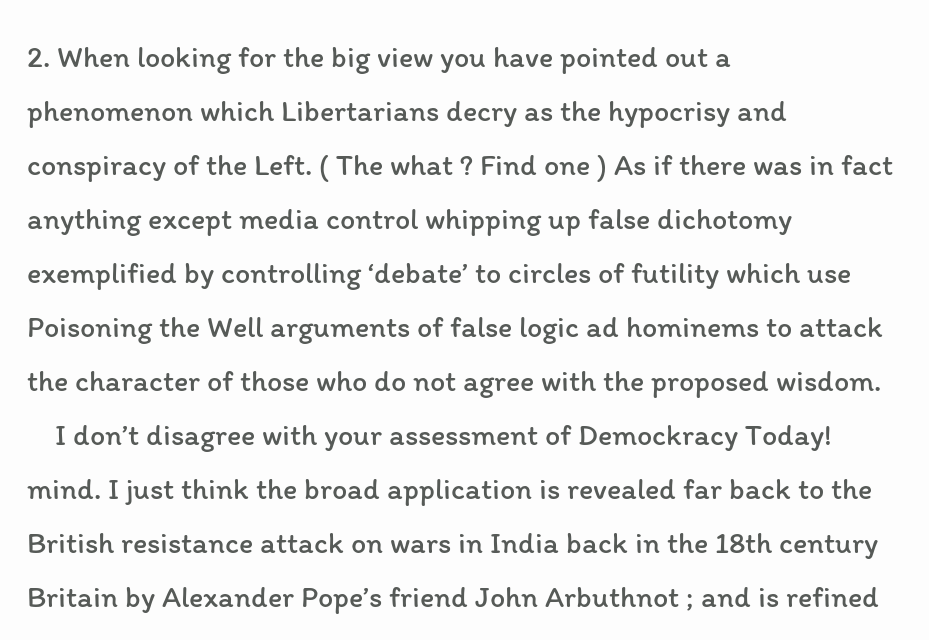2. When looking for the big view you have pointed out a phenomenon which Libertarians decry as the hypocrisy and conspiracy of the Left. ( The what ? Find one ) As if there was in fact anything except media control whipping up false dichotomy exemplified by controlling ‘debate’ to circles of futility which use Poisoning the Well arguments of false logic ad hominems to attack the character of those who do not agree with the proposed wisdom.
    I don’t disagree with your assessment of Demockracy Today! mind. I just think the broad application is revealed far back to the British resistance attack on wars in India back in the 18th century Britain by Alexander Pope’s friend John Arbuthnot ; and is refined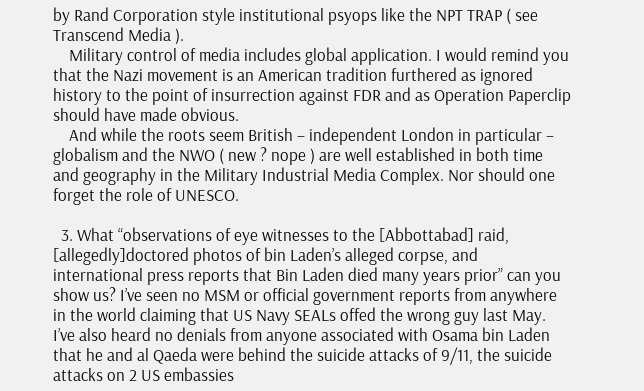by Rand Corporation style institutional psyops like the NPT TRAP ( see Transcend Media ).
    Military control of media includes global application. I would remind you that the Nazi movement is an American tradition furthered as ignored history to the point of insurrection against FDR and as Operation Paperclip should have made obvious.
    And while the roots seem British – independent London in particular – globalism and the NWO ( new ? nope ) are well established in both time and geography in the Military Industrial Media Complex. Nor should one forget the role of UNESCO.

  3. What “observations of eye witnesses to the [Abbottabad] raid, [allegedly]doctored photos of bin Laden’s alleged corpse, and international press reports that Bin Laden died many years prior” can you show us? I’ve seen no MSM or official government reports from anywhere in the world claiming that US Navy SEALs offed the wrong guy last May. I’ve also heard no denials from anyone associated with Osama bin Laden that he and al Qaeda were behind the suicide attacks of 9/11, the suicide attacks on 2 US embassies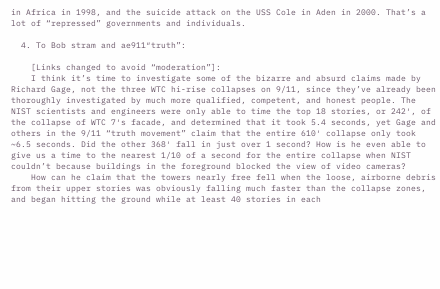in Africa in 1998, and the suicide attack on the USS Cole in Aden in 2000. That’s a lot of “repressed” governments and individuals.

  4. To Bob stram and ae911″truth”:

    [Links changed to avoid “moderation”]:
    I think it’s time to investigate some of the bizarre and absurd claims made by Richard Gage, not the three WTC hi-rise collapses on 9/11, since they’ve already been thoroughly investigated by much more qualified, competent, and honest people. The NIST scientists and engineers were only able to time the top 18 stories, or 242′, of the collapse of WTC 7′s facade, and determined that it took 5.4 seconds, yet Gage and others in the 9/11 “truth movement” claim that the entire 610′ collapse only took ~6.5 seconds. Did the other 368′ fall in just over 1 second? How is he even able to give us a time to the nearest 1/10 of a second for the entire collapse when NIST couldn’t because buildings in the foreground blocked the view of video cameras?
    How can he claim that the towers nearly free fell when the loose, airborne debris from their upper stories was obviously falling much faster than the collapse zones, and began hitting the ground while at least 40 stories in each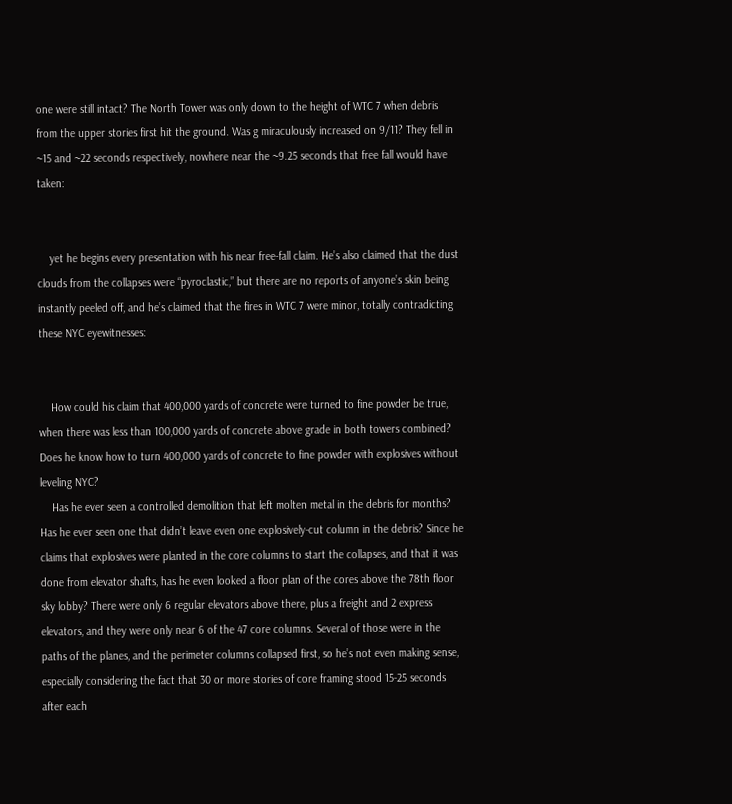one were still intact? The North Tower was only down to the height of WTC 7 when debris from the upper stories first hit the ground. Was g miraculously increased on 9/11? They fell in ~15 and ~22 seconds respectively, nowhere near the ~9.25 seconds that free fall would have taken:


    yet he begins every presentation with his near free-fall claim. He’s also claimed that the dust clouds from the collapses were “pyroclastic,” but there are no reports of anyone’s skin being instantly peeled off, and he’s claimed that the fires in WTC 7 were minor, totally contradicting these NYC eyewitnesses:


    How could his claim that 400,000 yards of concrete were turned to fine powder be true, when there was less than 100,000 yards of concrete above grade in both towers combined? Does he know how to turn 400,000 yards of concrete to fine powder with explosives without leveling NYC?
    Has he ever seen a controlled demolition that left molten metal in the debris for months? Has he ever seen one that didn’t leave even one explosively-cut column in the debris? Since he claims that explosives were planted in the core columns to start the collapses, and that it was done from elevator shafts, has he even looked a floor plan of the cores above the 78th floor sky lobby? There were only 6 regular elevators above there, plus a freight and 2 express elevators, and they were only near 6 of the 47 core columns. Several of those were in the paths of the planes, and the perimeter columns collapsed first, so he’s not even making sense, especially considering the fact that 30 or more stories of core framing stood 15-25 seconds after each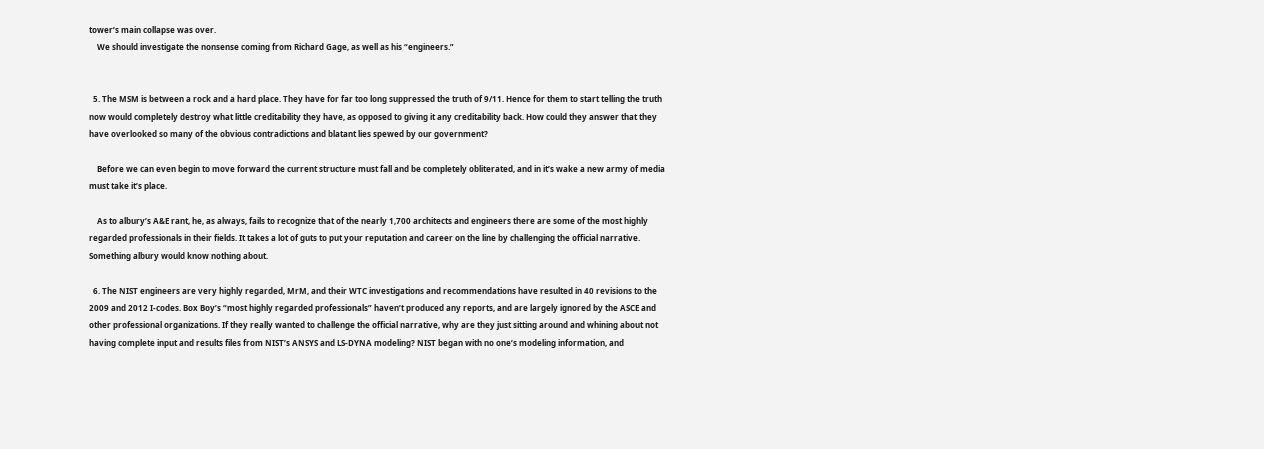tower’s main collapse was over.
    We should investigate the nonsense coming from Richard Gage, as well as his “engineers.”


  5. The MSM is between a rock and a hard place. They have for far too long suppressed the truth of 9/11. Hence for them to start telling the truth now would completely destroy what little creditability they have, as opposed to giving it any creditability back. How could they answer that they have overlooked so many of the obvious contradictions and blatant lies spewed by our government?

    Before we can even begin to move forward the current structure must fall and be completely obliterated, and in it’s wake a new army of media must take it’s place.

    As to albury’s A&E rant, he, as always, fails to recognize that of the nearly 1,700 architects and engineers there are some of the most highly regarded professionals in their fields. It takes a lot of guts to put your reputation and career on the line by challenging the official narrative. Something albury would know nothing about.

  6. The NIST engineers are very highly regarded, MrM, and their WTC investigations and recommendations have resulted in 40 revisions to the 2009 and 2012 I-codes. Box Boy’s “most highly regarded professionals” haven’t produced any reports, and are largely ignored by the ASCE and other professional organizations. If they really wanted to challenge the official narrative, why are they just sitting around and whining about not having complete input and results files from NIST’s ANSYS and LS-DYNA modeling? NIST began with no one’s modeling information, and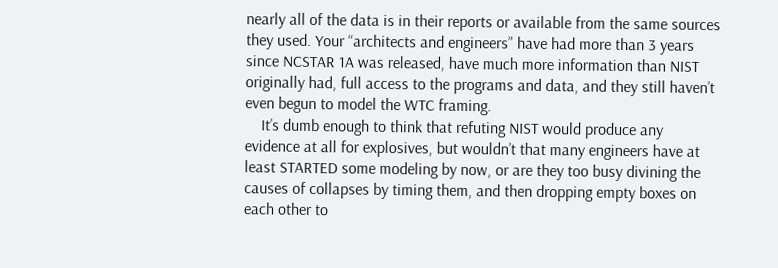nearly all of the data is in their reports or available from the same sources they used. Your “architects and engineers” have had more than 3 years since NCSTAR 1A was released, have much more information than NIST originally had, full access to the programs and data, and they still haven’t even begun to model the WTC framing.
    It’s dumb enough to think that refuting NIST would produce any evidence at all for explosives, but wouldn’t that many engineers have at least STARTED some modeling by now, or are they too busy divining the causes of collapses by timing them, and then dropping empty boxes on each other to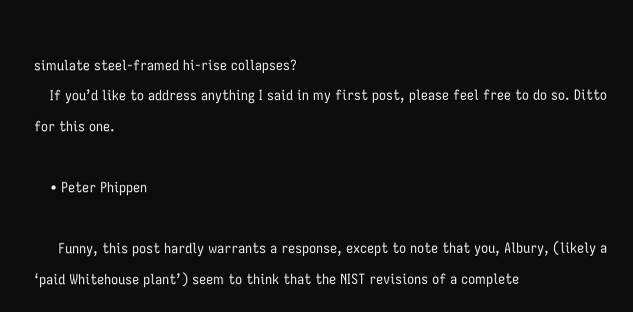simulate steel-framed hi-rise collapses?
    If you’d like to address anything I said in my first post, please feel free to do so. Ditto for this one.

    • Peter Phippen

      Funny, this post hardly warrants a response, except to note that you, Albury, (likely a ‘paid Whitehouse plant’) seem to think that the NIST revisions of a complete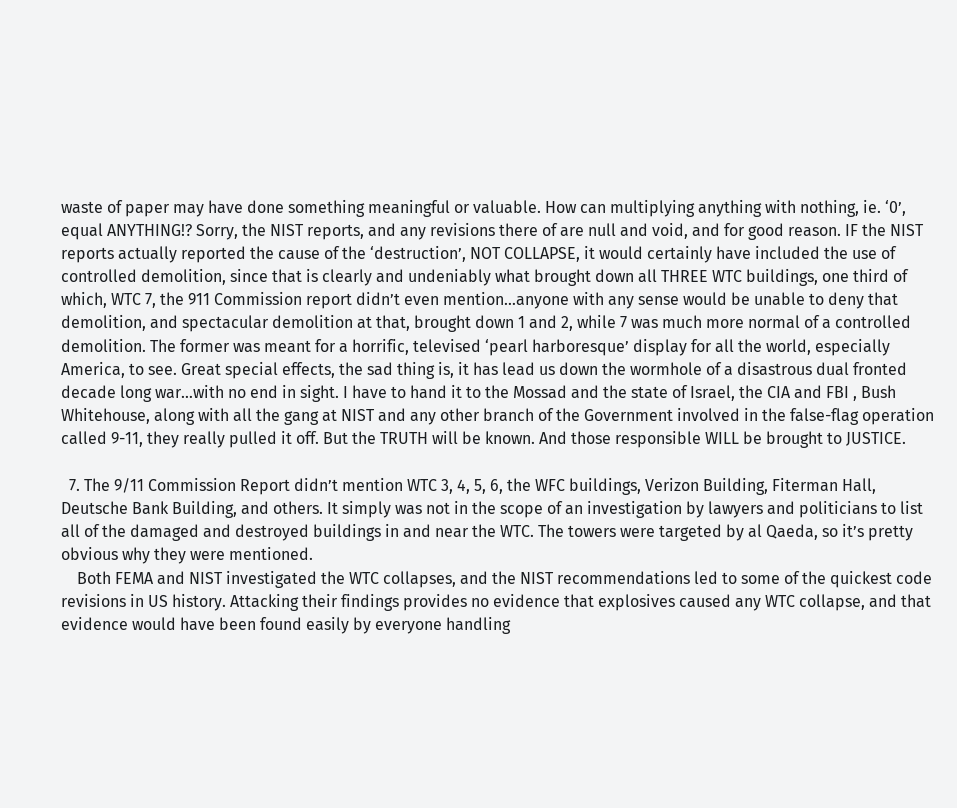waste of paper may have done something meaningful or valuable. How can multiplying anything with nothing, ie. ‘0’, equal ANYTHING!? Sorry, the NIST reports, and any revisions there of are null and void, and for good reason. IF the NIST reports actually reported the cause of the ‘destruction’, NOT COLLAPSE, it would certainly have included the use of controlled demolition, since that is clearly and undeniably what brought down all THREE WTC buildings, one third of which, WTC 7, the 911 Commission report didn’t even mention…anyone with any sense would be unable to deny that demolition, and spectacular demolition at that, brought down 1 and 2, while 7 was much more normal of a controlled demolition. The former was meant for a horrific, televised ‘pearl harboresque’ display for all the world, especially America, to see. Great special effects, the sad thing is, it has lead us down the wormhole of a disastrous dual fronted decade long war…with no end in sight. I have to hand it to the Mossad and the state of Israel, the CIA and FBI , Bush Whitehouse, along with all the gang at NIST and any other branch of the Government involved in the false-flag operation called 9-11, they really pulled it off. But the TRUTH will be known. And those responsible WILL be brought to JUSTICE.

  7. The 9/11 Commission Report didn’t mention WTC 3, 4, 5, 6, the WFC buildings, Verizon Building, Fiterman Hall, Deutsche Bank Building, and others. It simply was not in the scope of an investigation by lawyers and politicians to list all of the damaged and destroyed buildings in and near the WTC. The towers were targeted by al Qaeda, so it’s pretty obvious why they were mentioned.
    Both FEMA and NIST investigated the WTC collapses, and the NIST recommendations led to some of the quickest code revisions in US history. Attacking their findings provides no evidence that explosives caused any WTC collapse, and that evidence would have been found easily by everyone handling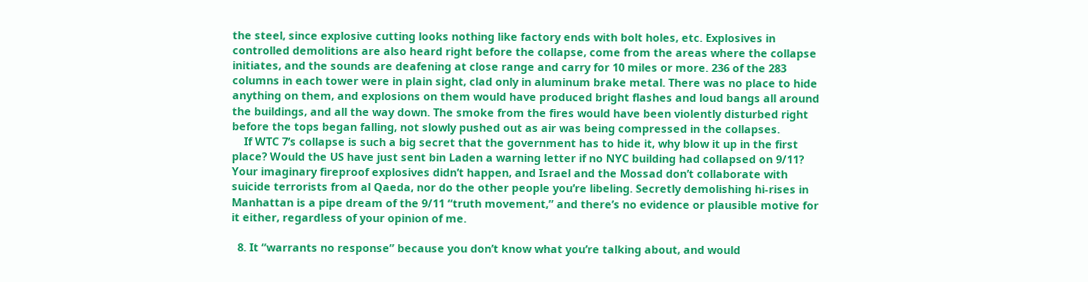the steel, since explosive cutting looks nothing like factory ends with bolt holes, etc. Explosives in controlled demolitions are also heard right before the collapse, come from the areas where the collapse initiates, and the sounds are deafening at close range and carry for 10 miles or more. 236 of the 283 columns in each tower were in plain sight, clad only in aluminum brake metal. There was no place to hide anything on them, and explosions on them would have produced bright flashes and loud bangs all around the buildings, and all the way down. The smoke from the fires would have been violently disturbed right before the tops began falling, not slowly pushed out as air was being compressed in the collapses.
    If WTC 7’s collapse is such a big secret that the government has to hide it, why blow it up in the first place? Would the US have just sent bin Laden a warning letter if no NYC building had collapsed on 9/11? Your imaginary fireproof explosives didn’t happen, and Israel and the Mossad don’t collaborate with suicide terrorists from al Qaeda, nor do the other people you’re libeling. Secretly demolishing hi-rises in Manhattan is a pipe dream of the 9/11 “truth movement,” and there’s no evidence or plausible motive for it either, regardless of your opinion of me.

  8. It “warrants no response” because you don’t know what you’re talking about, and would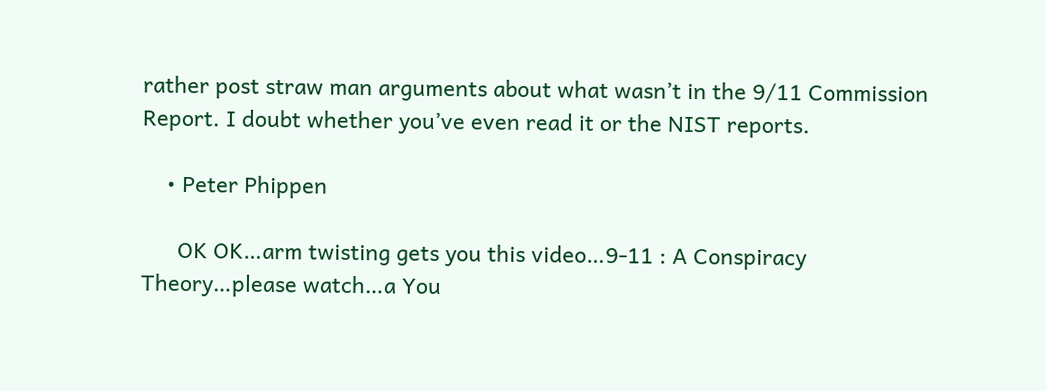rather post straw man arguments about what wasn’t in the 9/11 Commission Report. I doubt whether you’ve even read it or the NIST reports.

    • Peter Phippen

      OK OK…arm twisting gets you this video…9-11 : A Conspiracy Theory…please watch…a You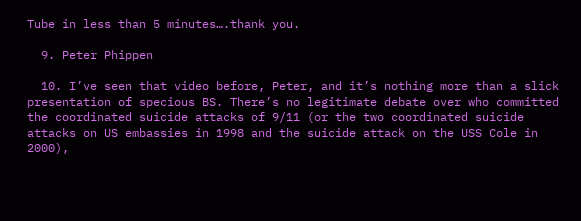Tube in less than 5 minutes….thank you.

  9. Peter Phippen

  10. I’ve seen that video before, Peter, and it’s nothing more than a slick presentation of specious BS. There’s no legitimate debate over who committed the coordinated suicide attacks of 9/11 (or the two coordinated suicide attacks on US embassies in 1998 and the suicide attack on the USS Cole in 2000),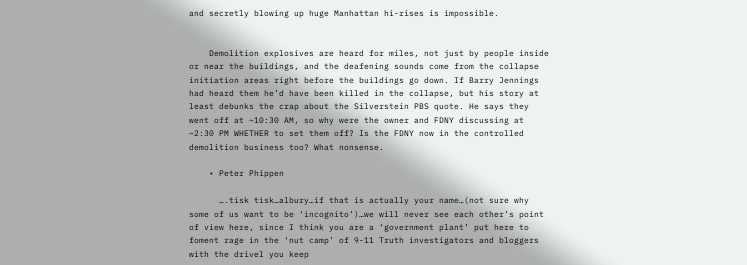and secretly blowing up huge Manhattan hi-rises is impossible.


    Demolition explosives are heard for miles, not just by people inside or near the buildings, and the deafening sounds come from the collapse initiation areas right before the buildings go down. If Barry Jennings had heard them he’d have been killed in the collapse, but his story at least debunks the crap about the Silverstein PBS quote. He says they went off at ~10:30 AM, so why were the owner and FDNY discussing at ~2:30 PM WHETHER to set them off? Is the FDNY now in the controlled demolition business too? What nonsense.

    • Peter Phippen

      ….tisk tisk…albury…if that is actually your name…(not sure why some of us want to be ‘incognito’)…we will never see each other’s point of view here, since I think you are a ‘government plant’ put here to foment rage in the ‘nut camp’ of 9-11 Truth investigators and bloggers with the drivel you keep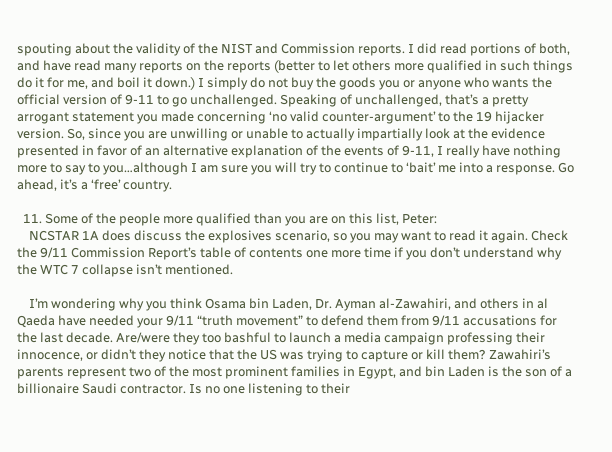spouting about the validity of the NIST and Commission reports. I did read portions of both, and have read many reports on the reports (better to let others more qualified in such things do it for me, and boil it down.) I simply do not buy the goods you or anyone who wants the official version of 9-11 to go unchallenged. Speaking of unchallenged, that’s a pretty arrogant statement you made concerning ‘no valid counter-argument’ to the 19 hijacker version. So, since you are unwilling or unable to actually impartially look at the evidence presented in favor of an alternative explanation of the events of 9-11, I really have nothing more to say to you…although I am sure you will try to continue to ‘bait’ me into a response. Go ahead, it’s a ‘free’ country.

  11. Some of the people more qualified than you are on this list, Peter:
    NCSTAR 1A does discuss the explosives scenario, so you may want to read it again. Check the 9/11 Commission Report’s table of contents one more time if you don’t understand why the WTC 7 collapse isn’t mentioned.

    I’m wondering why you think Osama bin Laden, Dr. Ayman al-Zawahiri, and others in al Qaeda have needed your 9/11 “truth movement” to defend them from 9/11 accusations for the last decade. Are/were they too bashful to launch a media campaign professing their innocence, or didn’t they notice that the US was trying to capture or kill them? Zawahiri’s parents represent two of the most prominent families in Egypt, and bin Laden is the son of a billionaire Saudi contractor. Is no one listening to their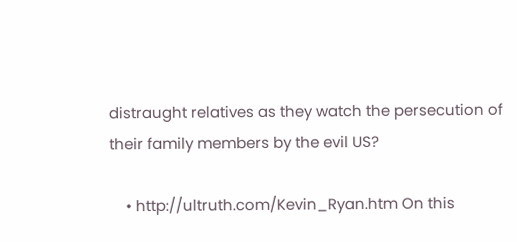distraught relatives as they watch the persecution of their family members by the evil US?

    • http://ultruth.com/Kevin_Ryan.htm On this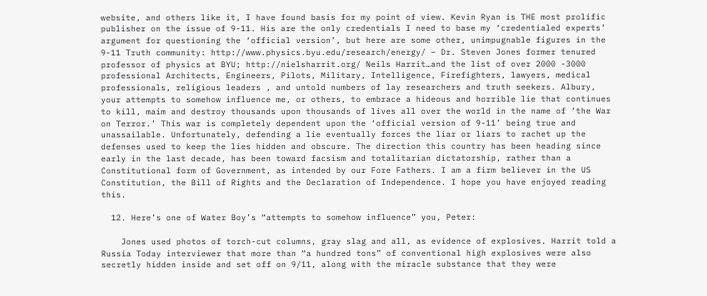website, and others like it, I have found basis for my point of view. Kevin Ryan is THE most prolific publisher on the issue of 9-11. His are the only credentials I need to base my ‘credentialed experts’ argument for questioning the ‘official version’, but here are some other, unimpugnable figures in the 9-11 Truth community: http://www.physics.byu.edu/research/energy/ – Dr. Steven Jones former tenured professor of physics at BYU; http://nielsharrit.org/ Neils Harrit…and the list of over 2000 -3000 professional Architects, Engineers, Pilots, Military, Intelligence, Firefighters, lawyers, medical professionals, religious leaders , and untold numbers of lay researchers and truth seekers. Albury, your attempts to somehow influence me, or others, to embrace a hideous and horrible lie that continues to kill, maim and destroy thousands upon thousands of lives all over the world in the name of ‘the War on Terror.’ This war is completely dependent upon the ‘official version of 9-11’ being true and unassailable. Unfortunately, defending a lie eventually forces the liar or liars to rachet up the defenses used to keep the lies hidden and obscure. The direction this country has been heading since early in the last decade, has been toward facsism and totalitarian dictatorship, rather than a Constitutional form of Government, as intended by our Fore Fathers. I am a firm believer in the US Constitution, the Bill of Rights and the Declaration of Independence. I hope you have enjoyed reading this.

  12. Here’s one of Water Boy’s “attempts to somehow influence” you, Peter:

    Jones used photos of torch-cut columns, gray slag and all, as evidence of explosives. Harrit told a Russia Today interviewer that more than “a hundred tons” of conventional high explosives were also secretly hidden inside and set off on 9/11, along with the miracle substance that they were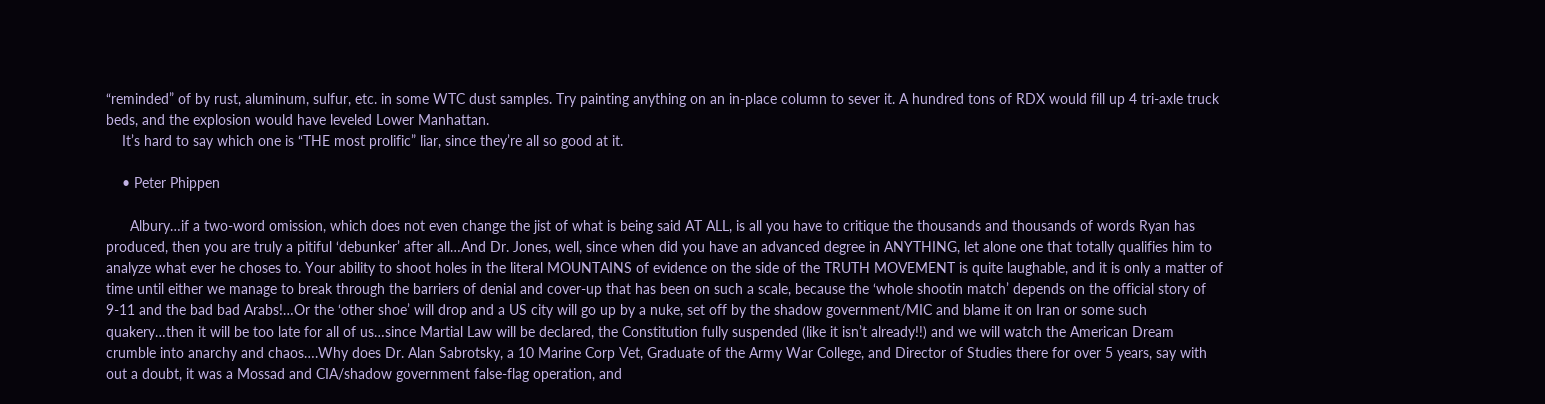“reminded” of by rust, aluminum, sulfur, etc. in some WTC dust samples. Try painting anything on an in-place column to sever it. A hundred tons of RDX would fill up 4 tri-axle truck beds, and the explosion would have leveled Lower Manhattan.
    It’s hard to say which one is “THE most prolific” liar, since they’re all so good at it.

    • Peter Phippen

      Albury…if a two-word omission, which does not even change the jist of what is being said AT ALL, is all you have to critique the thousands and thousands of words Ryan has produced, then you are truly a pitiful ‘debunker’ after all…And Dr. Jones, well, since when did you have an advanced degree in ANYTHING, let alone one that totally qualifies him to analyze what ever he choses to. Your ability to shoot holes in the literal MOUNTAINS of evidence on the side of the TRUTH MOVEMENT is quite laughable, and it is only a matter of time until either we manage to break through the barriers of denial and cover-up that has been on such a scale, because the ‘whole shootin match’ depends on the official story of 9-11 and the bad bad Arabs!…Or the ‘other shoe’ will drop and a US city will go up by a nuke, set off by the shadow government/MIC and blame it on Iran or some such quakery…then it will be too late for all of us…since Martial Law will be declared, the Constitution fully suspended (like it isn’t already!!) and we will watch the American Dream crumble into anarchy and chaos….Why does Dr. Alan Sabrotsky, a 10 Marine Corp Vet, Graduate of the Army War College, and Director of Studies there for over 5 years, say with out a doubt, it was a Mossad and CIA/shadow government false-flag operation, and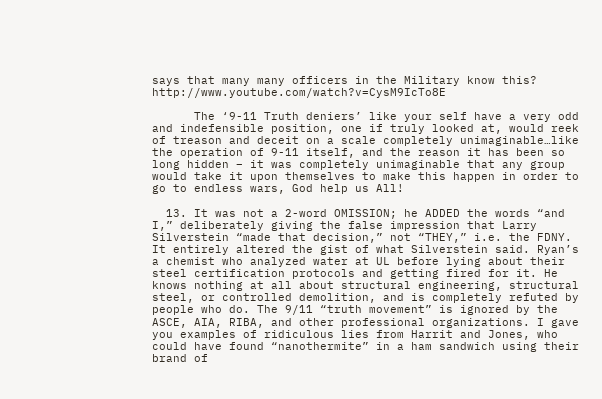says that many many officers in the Military know this? http://www.youtube.com/watch?v=CysM9IcTo8E

      The ‘9-11 Truth deniers’ like your self have a very odd and indefensible position, one if truly looked at, would reek of treason and deceit on a scale completely unimaginable…like the operation of 9-11 itself, and the reason it has been so long hidden – it was completely unimaginable that any group would take it upon themselves to make this happen in order to go to endless wars, God help us All!

  13. It was not a 2-word OMISSION; he ADDED the words “and I,” deliberately giving the false impression that Larry Silverstein “made that decision,” not “THEY,” i.e. the FDNY. It entirely altered the gist of what Silverstein said. Ryan’s a chemist who analyzed water at UL before lying about their steel certification protocols and getting fired for it. He knows nothing at all about structural engineering, structural steel, or controlled demolition, and is completely refuted by people who do. The 9/11 “truth movement” is ignored by the ASCE, AIA, RIBA, and other professional organizations. I gave you examples of ridiculous lies from Harrit and Jones, who could have found “nanothermite” in a ham sandwich using their brand of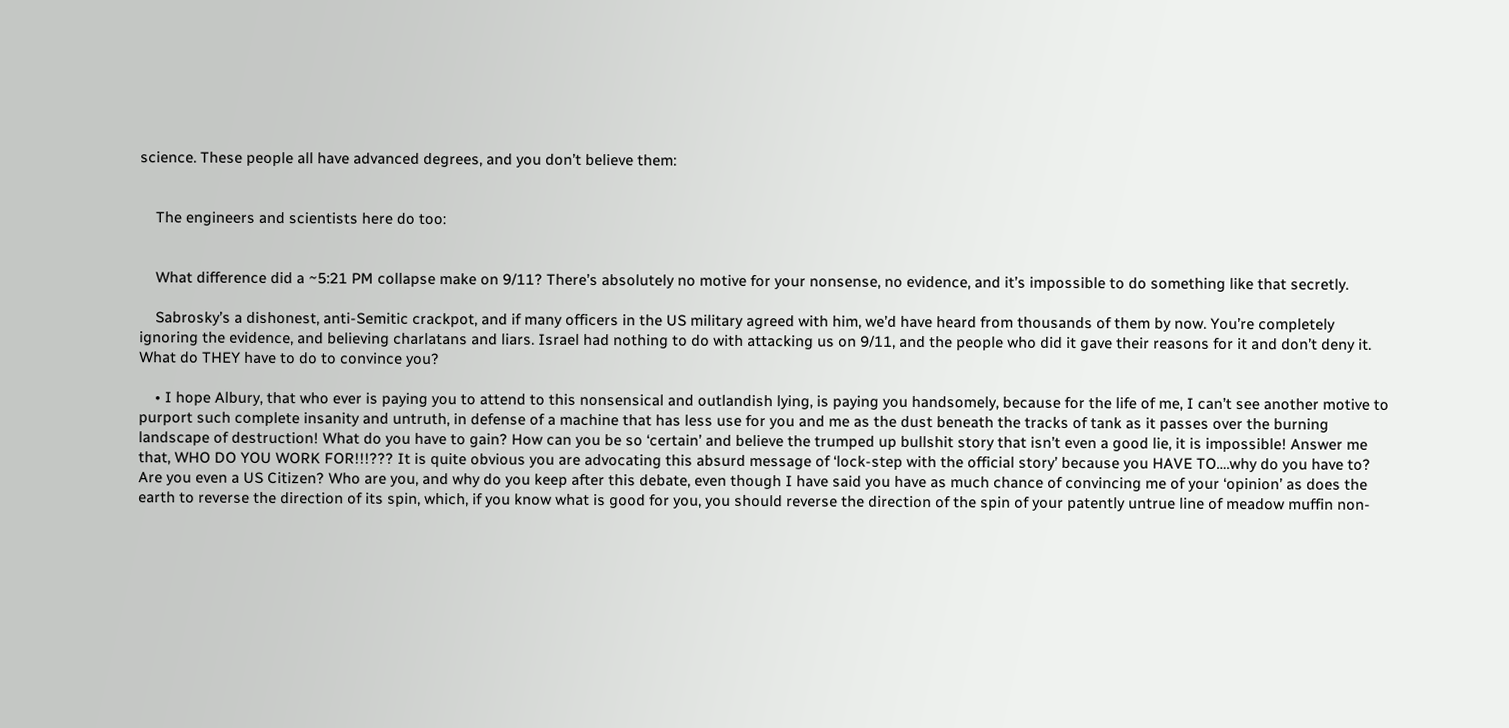science. These people all have advanced degrees, and you don’t believe them:


    The engineers and scientists here do too:


    What difference did a ~5:21 PM collapse make on 9/11? There’s absolutely no motive for your nonsense, no evidence, and it’s impossible to do something like that secretly.

    Sabrosky’s a dishonest, anti-Semitic crackpot, and if many officers in the US military agreed with him, we’d have heard from thousands of them by now. You’re completely ignoring the evidence, and believing charlatans and liars. Israel had nothing to do with attacking us on 9/11, and the people who did it gave their reasons for it and don’t deny it. What do THEY have to do to convince you?

    • I hope Albury, that who ever is paying you to attend to this nonsensical and outlandish lying, is paying you handsomely, because for the life of me, I can’t see another motive to purport such complete insanity and untruth, in defense of a machine that has less use for you and me as the dust beneath the tracks of tank as it passes over the burning landscape of destruction! What do you have to gain? How can you be so ‘certain’ and believe the trumped up bullshit story that isn’t even a good lie, it is impossible! Answer me that, WHO DO YOU WORK FOR!!!??? It is quite obvious you are advocating this absurd message of ‘lock-step with the official story’ because you HAVE TO….why do you have to? Are you even a US Citizen? Who are you, and why do you keep after this debate, even though I have said you have as much chance of convincing me of your ‘opinion’ as does the earth to reverse the direction of its spin, which, if you know what is good for you, you should reverse the direction of the spin of your patently untrue line of meadow muffin non-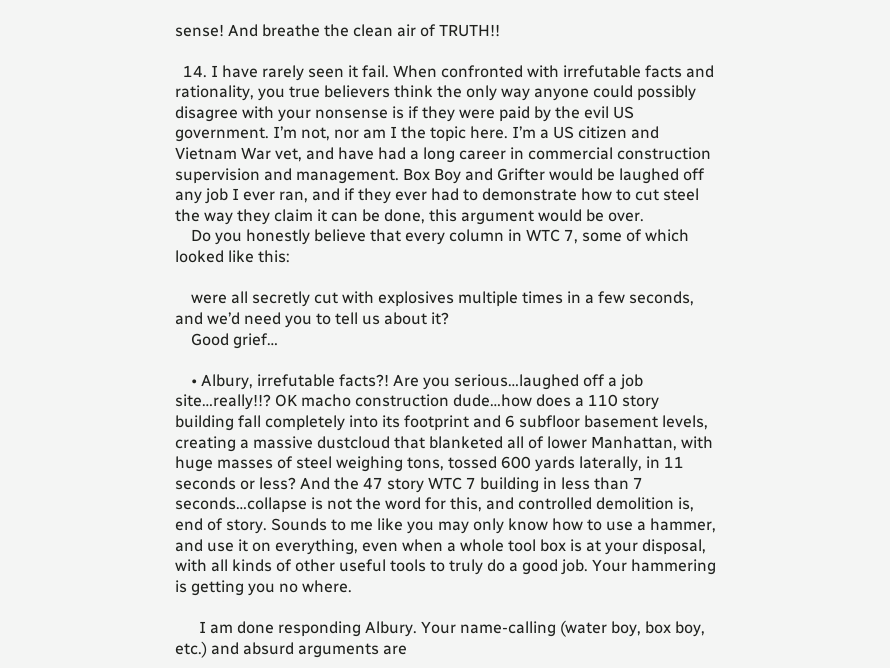sense! And breathe the clean air of TRUTH!!

  14. I have rarely seen it fail. When confronted with irrefutable facts and rationality, you true believers think the only way anyone could possibly disagree with your nonsense is if they were paid by the evil US government. I’m not, nor am I the topic here. I’m a US citizen and Vietnam War vet, and have had a long career in commercial construction supervision and management. Box Boy and Grifter would be laughed off any job I ever ran, and if they ever had to demonstrate how to cut steel the way they claim it can be done, this argument would be over.
    Do you honestly believe that every column in WTC 7, some of which looked like this:

    were all secretly cut with explosives multiple times in a few seconds, and we’d need you to tell us about it?
    Good grief…

    • Albury, irrefutable facts?! Are you serious…laughed off a job site…really!!? OK macho construction dude…how does a 110 story building fall completely into its footprint and 6 subfloor basement levels, creating a massive dustcloud that blanketed all of lower Manhattan, with huge masses of steel weighing tons, tossed 600 yards laterally, in 11 seconds or less? And the 47 story WTC 7 building in less than 7 seconds…collapse is not the word for this, and controlled demolition is, end of story. Sounds to me like you may only know how to use a hammer, and use it on everything, even when a whole tool box is at your disposal, with all kinds of other useful tools to truly do a good job. Your hammering is getting you no where.

      I am done responding Albury. Your name-calling (water boy, box boy, etc.) and absurd arguments are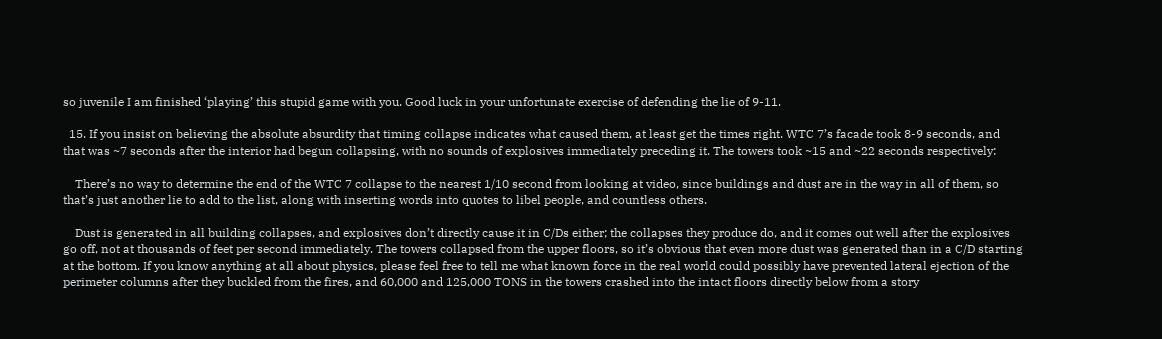so juvenile I am finished ‘playing’ this stupid game with you. Good luck in your unfortunate exercise of defending the lie of 9-11.

  15. If you insist on believing the absolute absurdity that timing collapse indicates what caused them, at least get the times right. WTC 7’s facade took 8-9 seconds, and that was ~7 seconds after the interior had begun collapsing, with no sounds of explosives immediately preceding it. The towers took ~15 and ~22 seconds respectively:

    There’s no way to determine the end of the WTC 7 collapse to the nearest 1/10 second from looking at video, since buildings and dust are in the way in all of them, so that’s just another lie to add to the list, along with inserting words into quotes to libel people, and countless others.

    Dust is generated in all building collapses, and explosives don’t directly cause it in C/Ds either; the collapses they produce do, and it comes out well after the explosives go off, not at thousands of feet per second immediately. The towers collapsed from the upper floors, so it’s obvious that even more dust was generated than in a C/D starting at the bottom. If you know anything at all about physics, please feel free to tell me what known force in the real world could possibly have prevented lateral ejection of the perimeter columns after they buckled from the fires, and 60,000 and 125,000 TONS in the towers crashed into the intact floors directly below from a story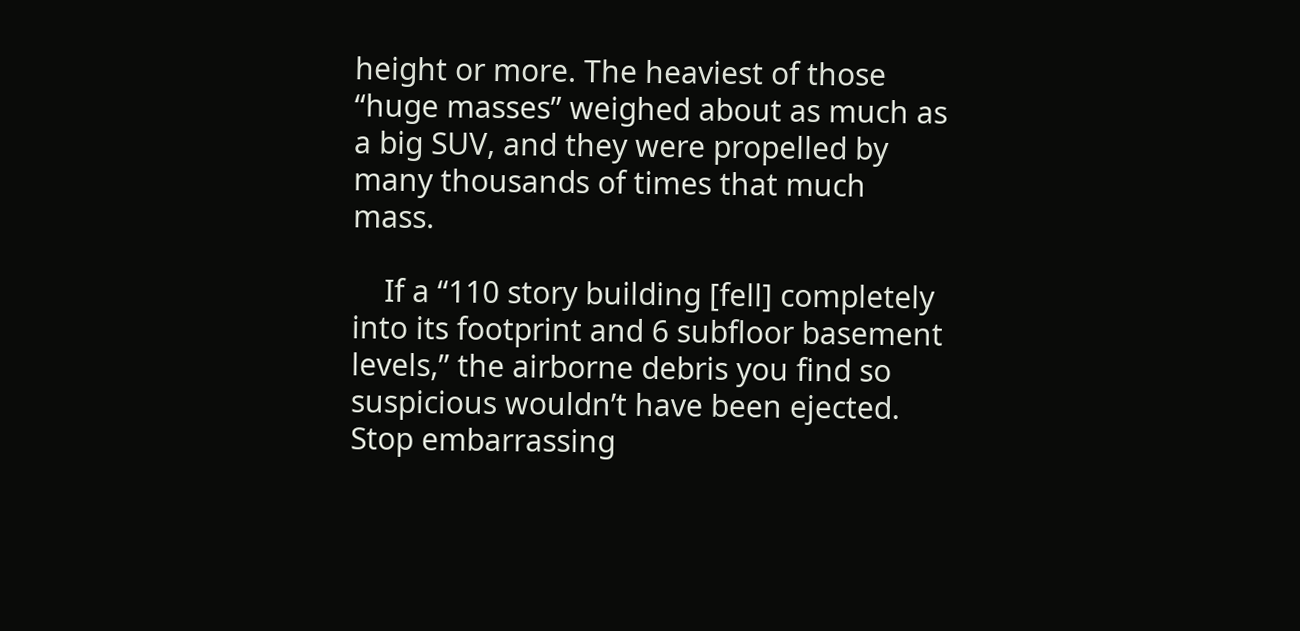height or more. The heaviest of those “huge masses” weighed about as much as a big SUV, and they were propelled by many thousands of times that much mass.

    If a “110 story building [fell] completely into its footprint and 6 subfloor basement levels,” the airborne debris you find so suspicious wouldn’t have been ejected. Stop embarrassing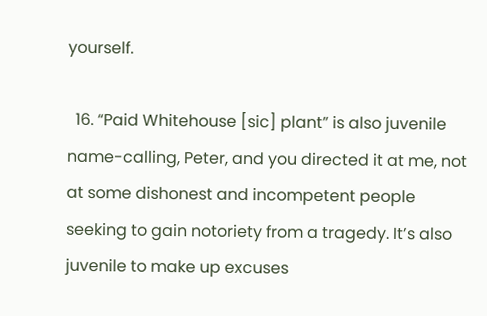yourself.

  16. “Paid Whitehouse [sic] plant” is also juvenile name-calling, Peter, and you directed it at me, not at some dishonest and incompetent people seeking to gain notoriety from a tragedy. It’s also juvenile to make up excuses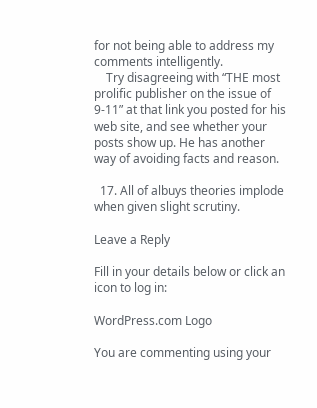for not being able to address my comments intelligently.
    Try disagreeing with “THE most prolific publisher on the issue of 9-11” at that link you posted for his web site, and see whether your posts show up. He has another way of avoiding facts and reason.

  17. All of albuys theories implode when given slight scrutiny.

Leave a Reply

Fill in your details below or click an icon to log in:

WordPress.com Logo

You are commenting using your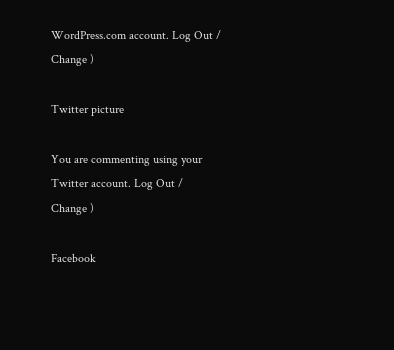WordPress.com account. Log Out /  Change )

Twitter picture

You are commenting using your Twitter account. Log Out /  Change )

Facebook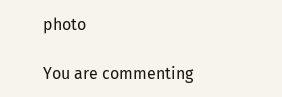photo

You are commenting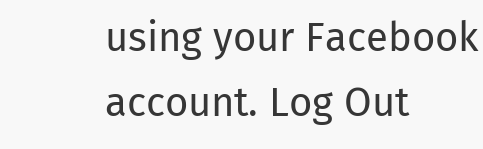using your Facebook account. Log Out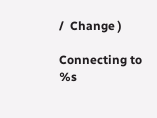/  Change )

Connecting to %s